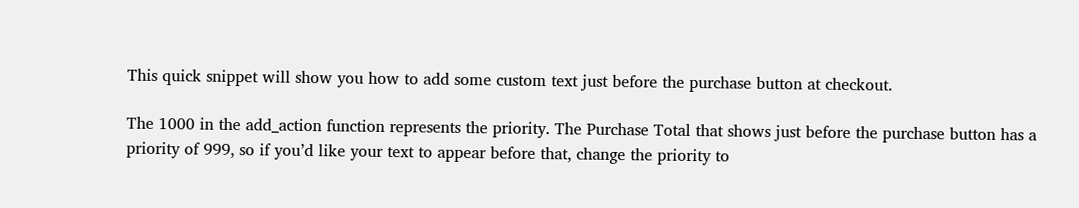This quick snippet will show you how to add some custom text just before the purchase button at checkout.

The 1000 in the add_action function represents the priority. The Purchase Total that shows just before the purchase button has a priority of 999, so if you’d like your text to appear before that, change the priority to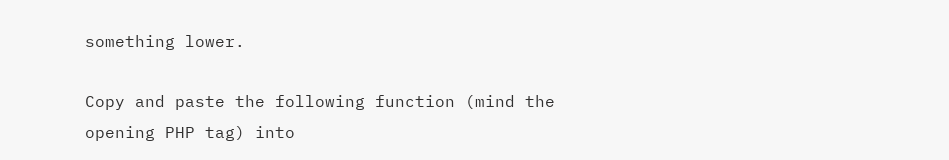something lower.

Copy and paste the following function (mind the opening PHP tag) into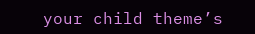your child theme’s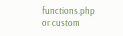functions.php or custom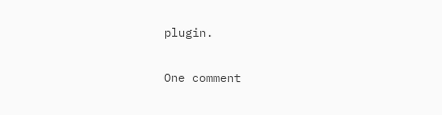plugin.

One comment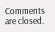Comments are closed.